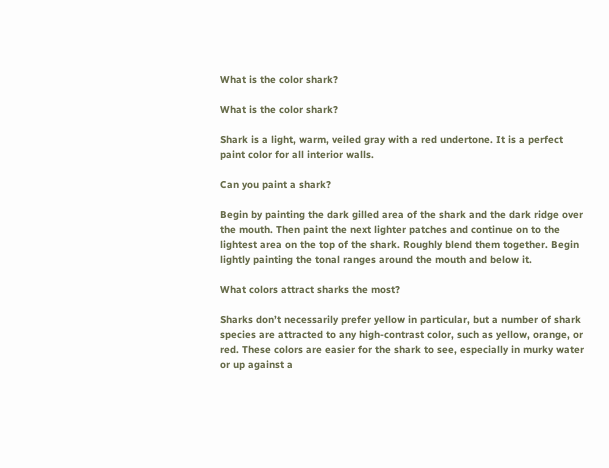What is the color shark?

What is the color shark?

Shark is a light, warm, veiled gray with a red undertone. It is a perfect paint color for all interior walls.

Can you paint a shark?

Begin by painting the dark gilled area of the shark and the dark ridge over the mouth. Then paint the next lighter patches and continue on to the lightest area on the top of the shark. Roughly blend them together. Begin lightly painting the tonal ranges around the mouth and below it.

What colors attract sharks the most?

Sharks don’t necessarily prefer yellow in particular, but a number of shark species are attracted to any high-contrast color, such as yellow, orange, or red. These colors are easier for the shark to see, especially in murky water or up against a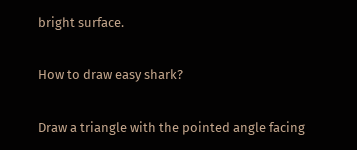bright surface.

How to draw easy shark?

Draw a triangle with the pointed angle facing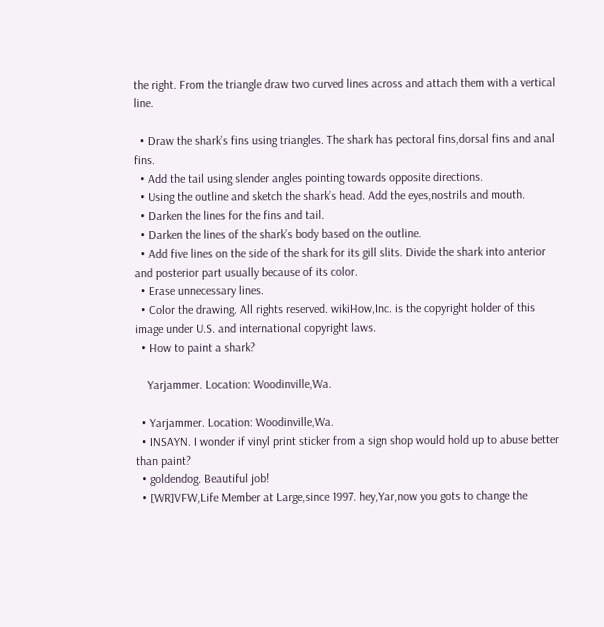the right. From the triangle draw two curved lines across and attach them with a vertical line.

  • Draw the shark’s fins using triangles. The shark has pectoral fins,dorsal fins and anal fins.
  • Add the tail using slender angles pointing towards opposite directions.
  • Using the outline and sketch the shark’s head. Add the eyes,nostrils and mouth.
  • Darken the lines for the fins and tail.
  • Darken the lines of the shark’s body based on the outline.
  • Add five lines on the side of the shark for its gill slits. Divide the shark into anterior and posterior part usually because of its color.
  • Erase unnecessary lines.
  • Color the drawing. All rights reserved. wikiHow,Inc. is the copyright holder of this image under U.S. and international copyright laws.
  • How to paint a shark?

    Yarjammer. Location: Woodinville,Wa.

  • Yarjammer. Location: Woodinville,Wa.
  • INSAYN. I wonder if vinyl print sticker from a sign shop would hold up to abuse better than paint?
  • goldendog. Beautiful job!
  • [WR]VFW,Life Member at Large,since 1997. hey,Yar,now you gots to change the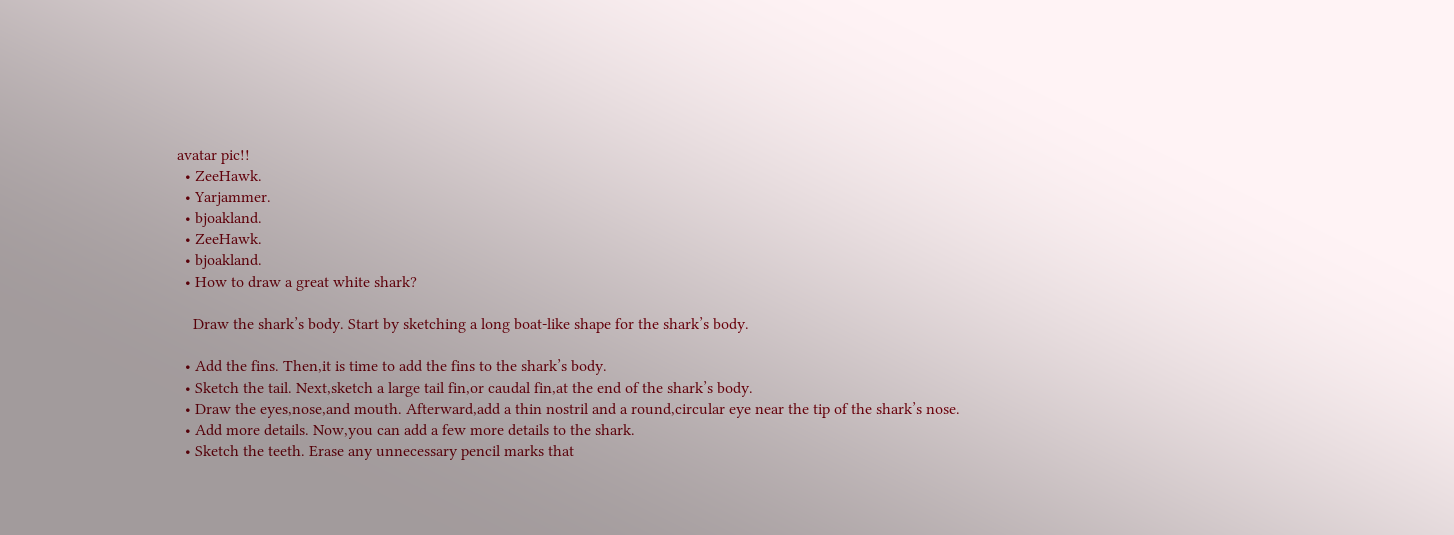avatar pic!!
  • ZeeHawk.
  • Yarjammer.
  • bjoakland.
  • ZeeHawk.
  • bjoakland.
  • How to draw a great white shark?

    Draw the shark’s body. Start by sketching a long boat-like shape for the shark’s body.

  • Add the fins. Then,it is time to add the fins to the shark’s body.
  • Sketch the tail. Next,sketch a large tail fin,or caudal fin,at the end of the shark’s body.
  • Draw the eyes,nose,and mouth. Afterward,add a thin nostril and a round,circular eye near the tip of the shark’s nose.
  • Add more details. Now,you can add a few more details to the shark.
  • Sketch the teeth. Erase any unnecessary pencil marks that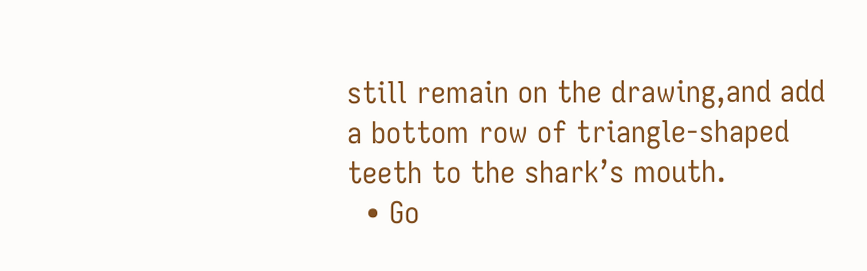still remain on the drawing,and add a bottom row of triangle-shaped teeth to the shark’s mouth.
  • Go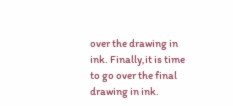over the drawing in ink. Finally,it is time to go over the final drawing in ink.